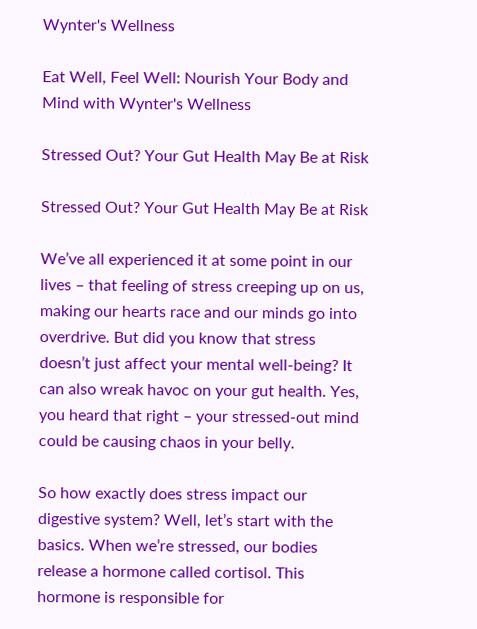Wynter's Wellness

Eat Well, Feel Well: Nourish Your Body and Mind with Wynter's Wellness

Stressed Out? Your Gut Health May Be at Risk

Stressed Out? Your Gut Health May Be at Risk

We’ve all experienced it at some point in our lives – that feeling of stress creeping up on us, making our hearts race and our minds go into overdrive. But did you know that stress doesn’t just affect your mental well-being? It can also wreak havoc on your gut health. Yes, you heard that right – your stressed-out mind could be causing chaos in your belly.

So how exactly does stress impact our digestive system? Well, let’s start with the basics. When we’re stressed, our bodies release a hormone called cortisol. This hormone is responsible for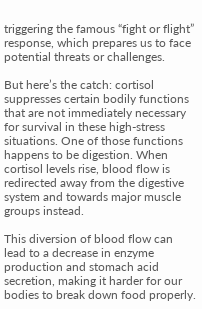triggering the famous “fight or flight” response, which prepares us to face potential threats or challenges.

But here’s the catch: cortisol suppresses certain bodily functions that are not immediately necessary for survival in these high-stress situations. One of those functions happens to be digestion. When cortisol levels rise, blood flow is redirected away from the digestive system and towards major muscle groups instead.

This diversion of blood flow can lead to a decrease in enzyme production and stomach acid secretion, making it harder for our bodies to break down food properly.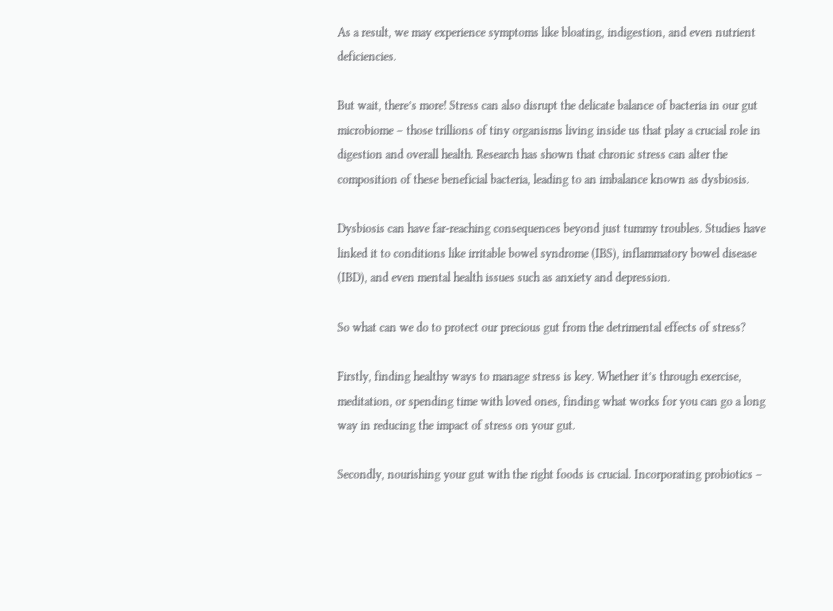As a result, we may experience symptoms like bloating, indigestion, and even nutrient deficiencies.

But wait, there’s more! Stress can also disrupt the delicate balance of bacteria in our gut microbiome – those trillions of tiny organisms living inside us that play a crucial role in digestion and overall health. Research has shown that chronic stress can alter the composition of these beneficial bacteria, leading to an imbalance known as dysbiosis.

Dysbiosis can have far-reaching consequences beyond just tummy troubles. Studies have linked it to conditions like irritable bowel syndrome (IBS), inflammatory bowel disease (IBD), and even mental health issues such as anxiety and depression.

So what can we do to protect our precious gut from the detrimental effects of stress?

Firstly, finding healthy ways to manage stress is key. Whether it’s through exercise, meditation, or spending time with loved ones, finding what works for you can go a long way in reducing the impact of stress on your gut.

Secondly, nourishing your gut with the right foods is crucial. Incorporating probiotics –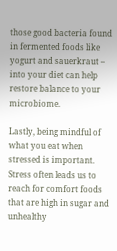those good bacteria found in fermented foods like yogurt and sauerkraut – into your diet can help restore balance to your microbiome.

Lastly, being mindful of what you eat when stressed is important. Stress often leads us to reach for comfort foods that are high in sugar and unhealthy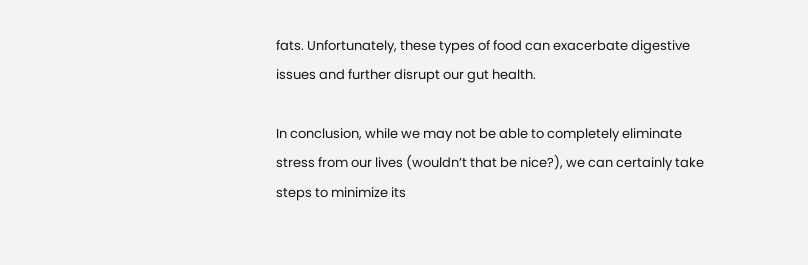fats. Unfortunately, these types of food can exacerbate digestive issues and further disrupt our gut health.

In conclusion, while we may not be able to completely eliminate stress from our lives (wouldn’t that be nice?), we can certainly take steps to minimize its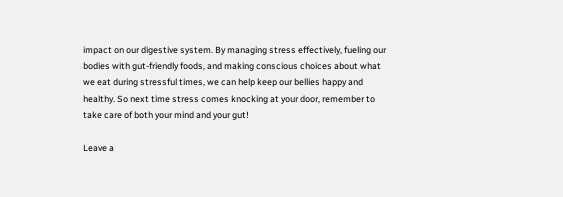impact on our digestive system. By managing stress effectively, fueling our bodies with gut-friendly foods, and making conscious choices about what we eat during stressful times, we can help keep our bellies happy and healthy. So next time stress comes knocking at your door, remember to take care of both your mind and your gut!

Leave a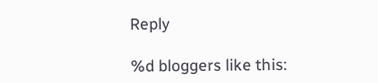Reply

%d bloggers like this: